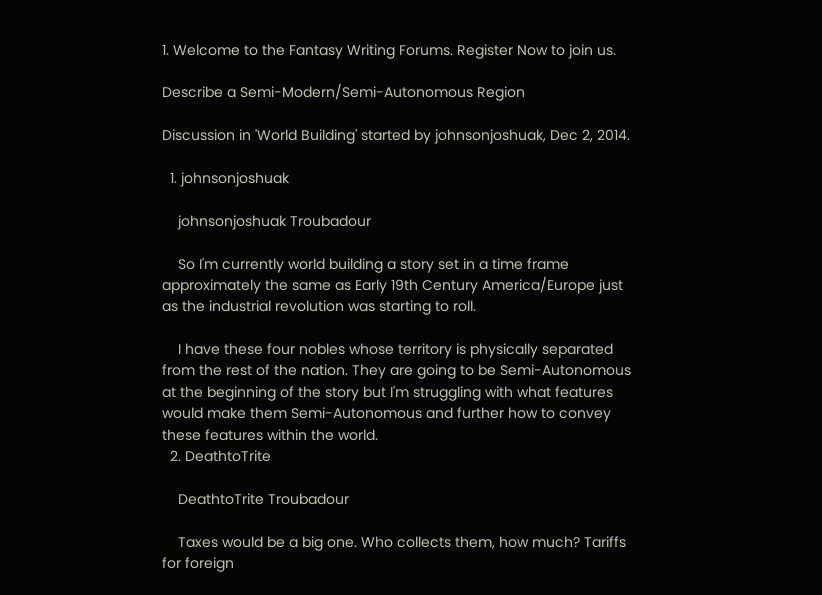1. Welcome to the Fantasy Writing Forums. Register Now to join us.

Describe a Semi-Modern/Semi-Autonomous Region

Discussion in 'World Building' started by johnsonjoshuak, Dec 2, 2014.

  1. johnsonjoshuak

    johnsonjoshuak Troubadour

    So I'm currently world building a story set in a time frame approximately the same as Early 19th Century America/Europe just as the industrial revolution was starting to roll.

    I have these four nobles whose territory is physically separated from the rest of the nation. They are going to be Semi-Autonomous at the beginning of the story but I'm struggling with what features would make them Semi-Autonomous and further how to convey these features within the world.
  2. DeathtoTrite

    DeathtoTrite Troubadour

    Taxes would be a big one. Who collects them, how much? Tariffs for foreign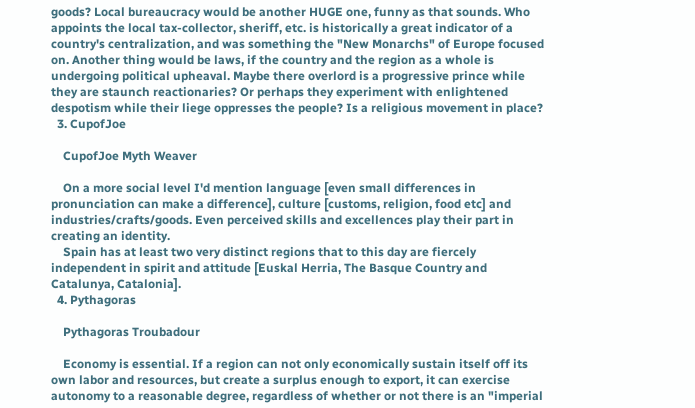goods? Local bureaucracy would be another HUGE one, funny as that sounds. Who appoints the local tax-collector, sheriff, etc. is historically a great indicator of a country's centralization, and was something the "New Monarchs" of Europe focused on. Another thing would be laws, if the country and the region as a whole is undergoing political upheaval. Maybe there overlord is a progressive prince while they are staunch reactionaries? Or perhaps they experiment with enlightened despotism while their liege oppresses the people? Is a religious movement in place?
  3. CupofJoe

    CupofJoe Myth Weaver

    On a more social level I'd mention language [even small differences in pronunciation can make a difference], culture [customs, religion, food etc] and industries/crafts/goods. Even perceived skills and excellences play their part in creating an identity.
    Spain has at least two very distinct regions that to this day are fiercely independent in spirit and attitude [Euskal Herria, The Basque Country and Catalunya, Catalonia].
  4. Pythagoras

    Pythagoras Troubadour

    Economy is essential. If a region can not only economically sustain itself off its own labor and resources, but create a surplus enough to export, it can exercise autonomy to a reasonable degree, regardless of whether or not there is an "imperial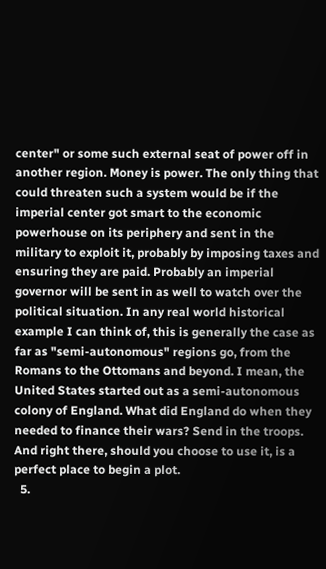center" or some such external seat of power off in another region. Money is power. The only thing that could threaten such a system would be if the imperial center got smart to the economic powerhouse on its periphery and sent in the military to exploit it, probably by imposing taxes and ensuring they are paid. Probably an imperial governor will be sent in as well to watch over the political situation. In any real world historical example I can think of, this is generally the case as far as "semi-autonomous" regions go, from the Romans to the Ottomans and beyond. I mean, the United States started out as a semi-autonomous colony of England. What did England do when they needed to finance their wars? Send in the troops. And right there, should you choose to use it, is a perfect place to begin a plot.
  5.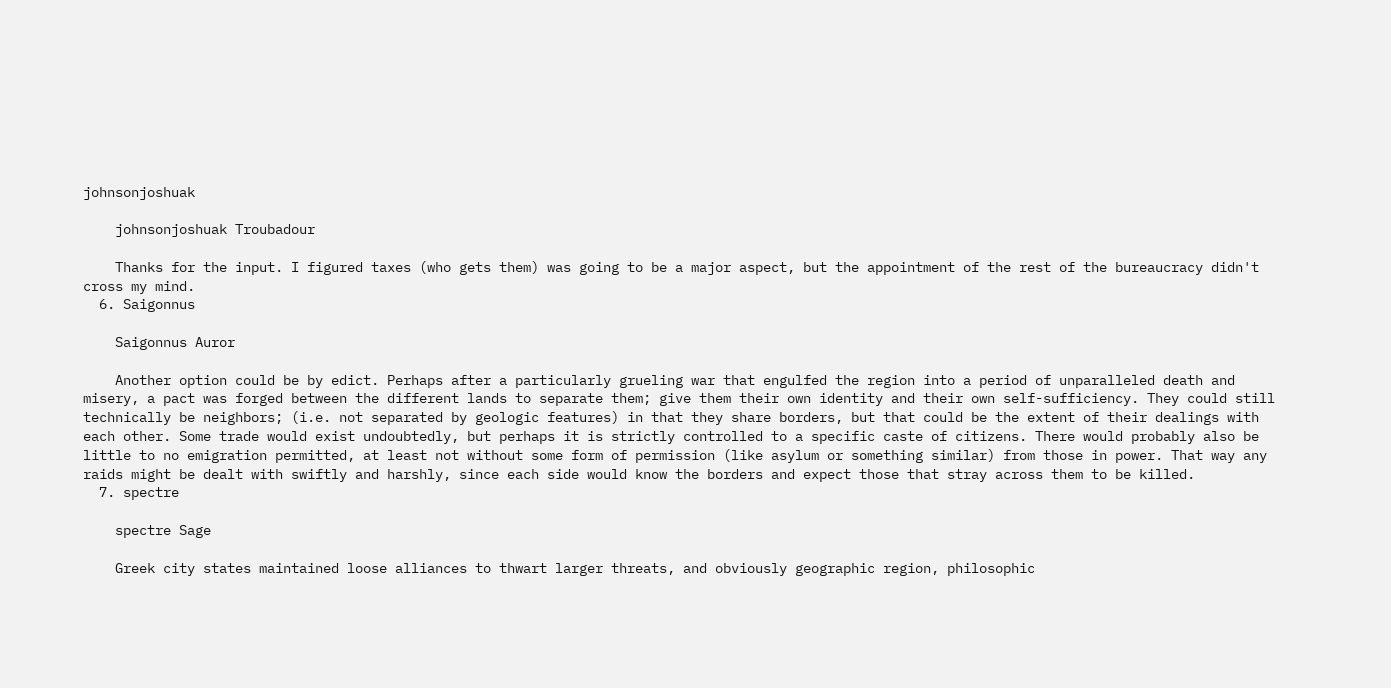johnsonjoshuak

    johnsonjoshuak Troubadour

    Thanks for the input. I figured taxes (who gets them) was going to be a major aspect, but the appointment of the rest of the bureaucracy didn't cross my mind.
  6. Saigonnus

    Saigonnus Auror

    Another option could be by edict. Perhaps after a particularly grueling war that engulfed the region into a period of unparalleled death and misery, a pact was forged between the different lands to separate them; give them their own identity and their own self-sufficiency. They could still technically be neighbors; (i.e. not separated by geologic features) in that they share borders, but that could be the extent of their dealings with each other. Some trade would exist undoubtedly, but perhaps it is strictly controlled to a specific caste of citizens. There would probably also be little to no emigration permitted, at least not without some form of permission (like asylum or something similar) from those in power. That way any raids might be dealt with swiftly and harshly, since each side would know the borders and expect those that stray across them to be killed.
  7. spectre

    spectre Sage

    Greek city states maintained loose alliances to thwart larger threats, and obviously geographic region, philosophic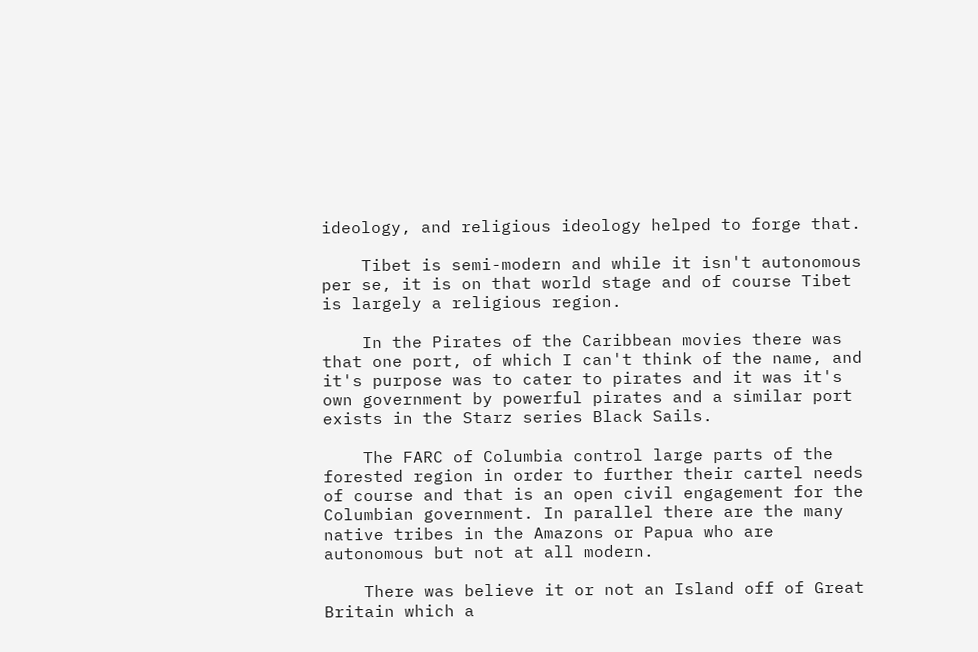ideology, and religious ideology helped to forge that.

    Tibet is semi-modern and while it isn't autonomous per se, it is on that world stage and of course Tibet is largely a religious region.

    In the Pirates of the Caribbean movies there was that one port, of which I can't think of the name, and it's purpose was to cater to pirates and it was it's own government by powerful pirates and a similar port exists in the Starz series Black Sails.

    The FARC of Columbia control large parts of the forested region in order to further their cartel needs of course and that is an open civil engagement for the Columbian government. In parallel there are the many native tribes in the Amazons or Papua who are autonomous but not at all modern.

    There was believe it or not an Island off of Great Britain which a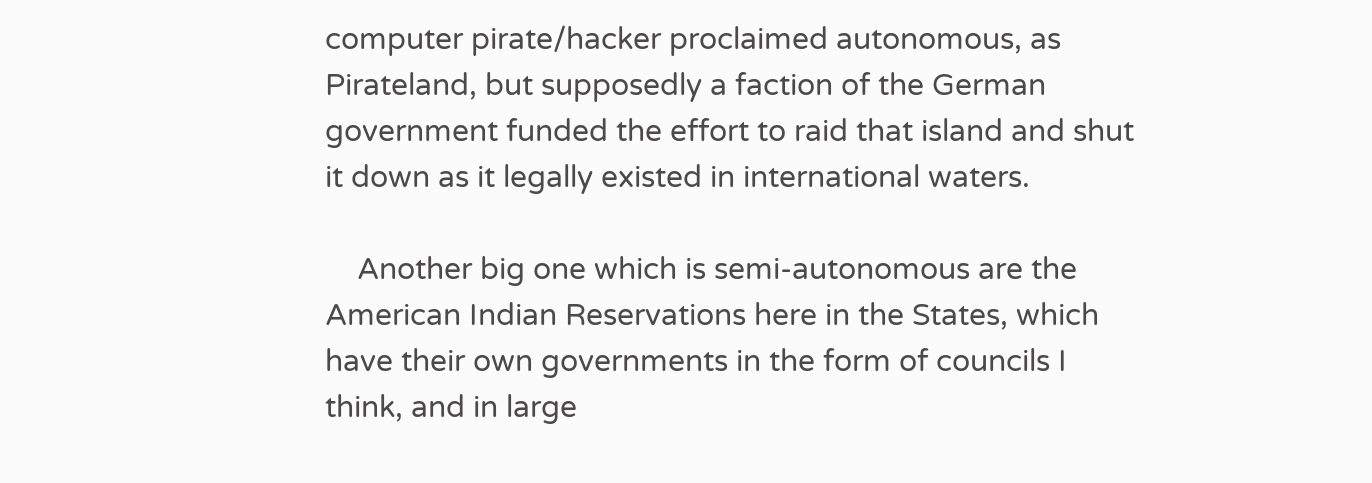computer pirate/hacker proclaimed autonomous, as Pirateland, but supposedly a faction of the German government funded the effort to raid that island and shut it down as it legally existed in international waters.

    Another big one which is semi-autonomous are the American Indian Reservations here in the States, which have their own governments in the form of councils I think, and in large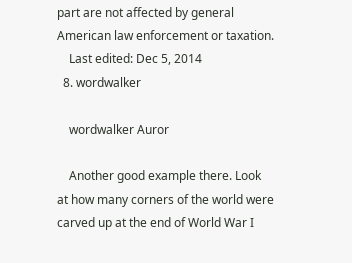part are not affected by general American law enforcement or taxation.
    Last edited: Dec 5, 2014
  8. wordwalker

    wordwalker Auror

    Another good example there. Look at how many corners of the world were carved up at the end of World War I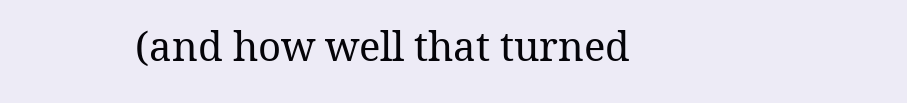(and how well that turned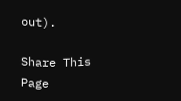out).

Share This Page